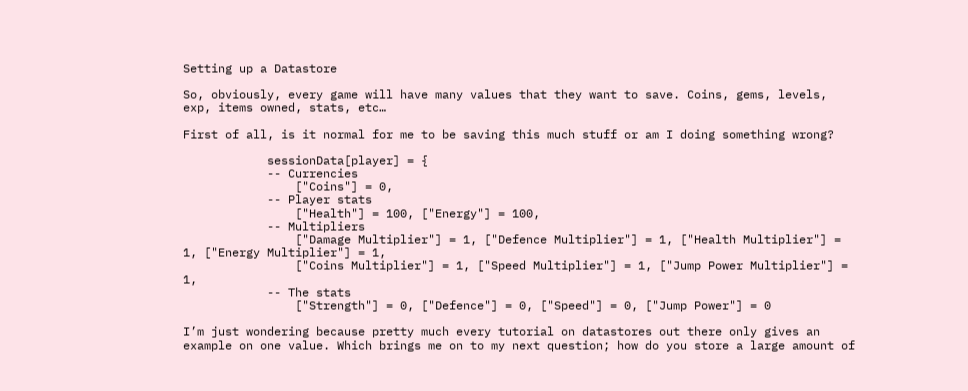Setting up a Datastore

So, obviously, every game will have many values that they want to save. Coins, gems, levels, exp, items owned, stats, etc…

First of all, is it normal for me to be saving this much stuff or am I doing something wrong?

            sessionData[player] = {
            -- Currencies
                ["Coins"] = 0,
            -- Player stats
                ["Health"] = 100, ["Energy"] = 100,
            -- Multipliers
                ["Damage Multiplier"] = 1, ["Defence Multiplier"] = 1, ["Health Multiplier"] = 1, ["Energy Multiplier"] = 1,
                ["Coins Multiplier"] = 1, ["Speed Multiplier"] = 1, ["Jump Power Multiplier"] = 1,
            -- The stats
                ["Strength"] = 0, ["Defence"] = 0, ["Speed"] = 0, ["Jump Power"] = 0

I’m just wondering because pretty much every tutorial on datastores out there only gives an example on one value. Which brings me on to my next question; how do you store a large amount of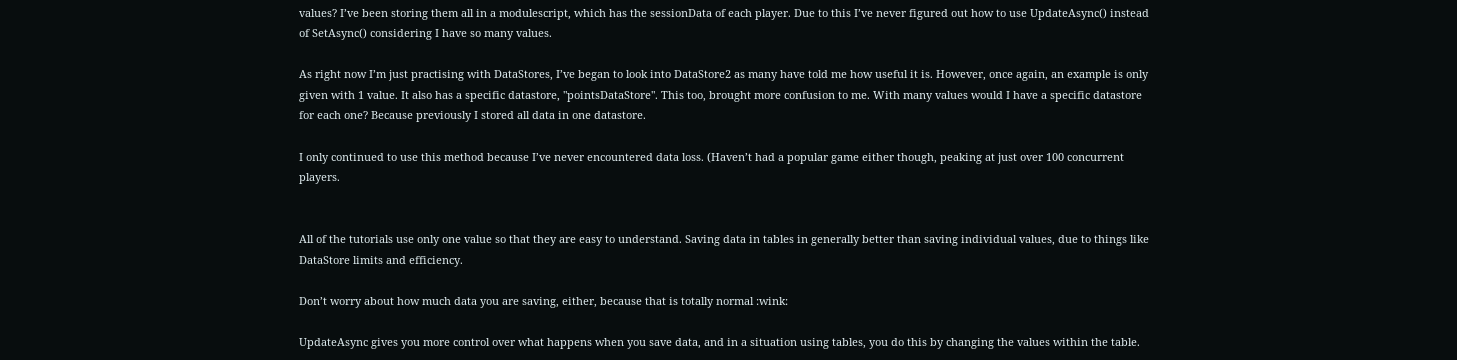values? I’ve been storing them all in a modulescript, which has the sessionData of each player. Due to this I’ve never figured out how to use UpdateAsync() instead of SetAsync() considering I have so many values.

As right now I’m just practising with DataStores, I’ve began to look into DataStore2 as many have told me how useful it is. However, once again, an example is only given with 1 value. It also has a specific datastore, "pointsDataStore". This too, brought more confusion to me. With many values would I have a specific datastore for each one? Because previously I stored all data in one datastore.

I only continued to use this method because I’ve never encountered data loss. (Haven’t had a popular game either though, peaking at just over 100 concurrent players.


All of the tutorials use only one value so that they are easy to understand. Saving data in tables in generally better than saving individual values, due to things like DataStore limits and efficiency.

Don’t worry about how much data you are saving, either, because that is totally normal :wink:

UpdateAsync gives you more control over what happens when you save data, and in a situation using tables, you do this by changing the values within the table.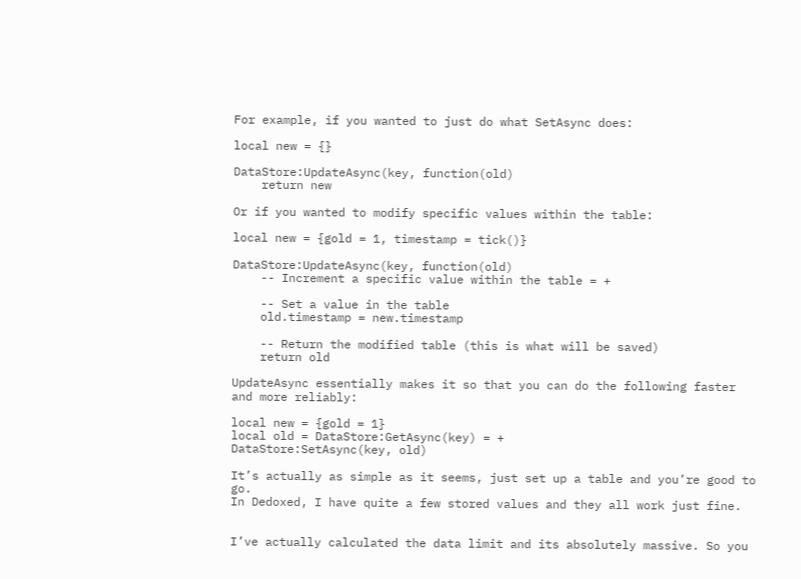For example, if you wanted to just do what SetAsync does:

local new = {}

DataStore:UpdateAsync(key, function(old)
    return new

Or if you wanted to modify specific values within the table:

local new = {gold = 1, timestamp = tick()}

DataStore:UpdateAsync(key, function(old)
    -- Increment a specific value within the table = +

    -- Set a value in the table
    old.timestamp = new.timestamp

    -- Return the modified table (this is what will be saved)
    return old

UpdateAsync essentially makes it so that you can do the following faster and more reliably:

local new = {gold = 1}
local old = DataStore:GetAsync(key) = +
DataStore:SetAsync(key, old)

It’s actually as simple as it seems, just set up a table and you’re good to go.
In Dedoxed, I have quite a few stored values and they all work just fine.


I’ve actually calculated the data limit and its absolutely massive. So you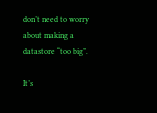don’t need to worry about making a datastore “too big”.

It’s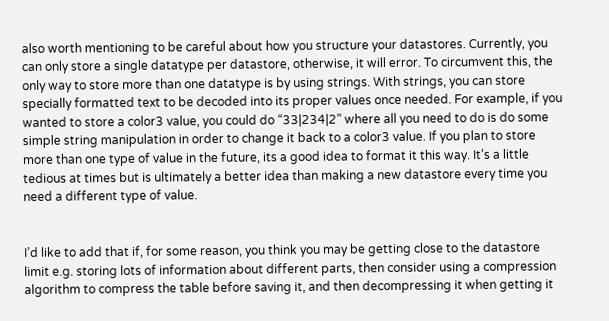also worth mentioning to be careful about how you structure your datastores. Currently, you can only store a single datatype per datastore, otherwise, it will error. To circumvent this, the only way to store more than one datatype is by using strings. With strings, you can store specially formatted text to be decoded into its proper values once needed. For example, if you wanted to store a color3 value, you could do “33|234|2” where all you need to do is do some simple string manipulation in order to change it back to a color3 value. If you plan to store more than one type of value in the future, its a good idea to format it this way. It’s a little tedious at times but is ultimately a better idea than making a new datastore every time you need a different type of value.


I’d like to add that if, for some reason, you think you may be getting close to the datastore limit e.g. storing lots of information about different parts, then consider using a compression algorithm to compress the table before saving it, and then decompressing it when getting it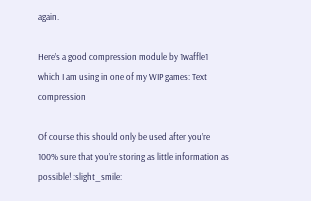again.

Here’s a good compression module by 1waffle1 which I am using in one of my WIP games: Text compression

Of course this should only be used after you’re 100% sure that you’re storing as little information as possible! :slight_smile: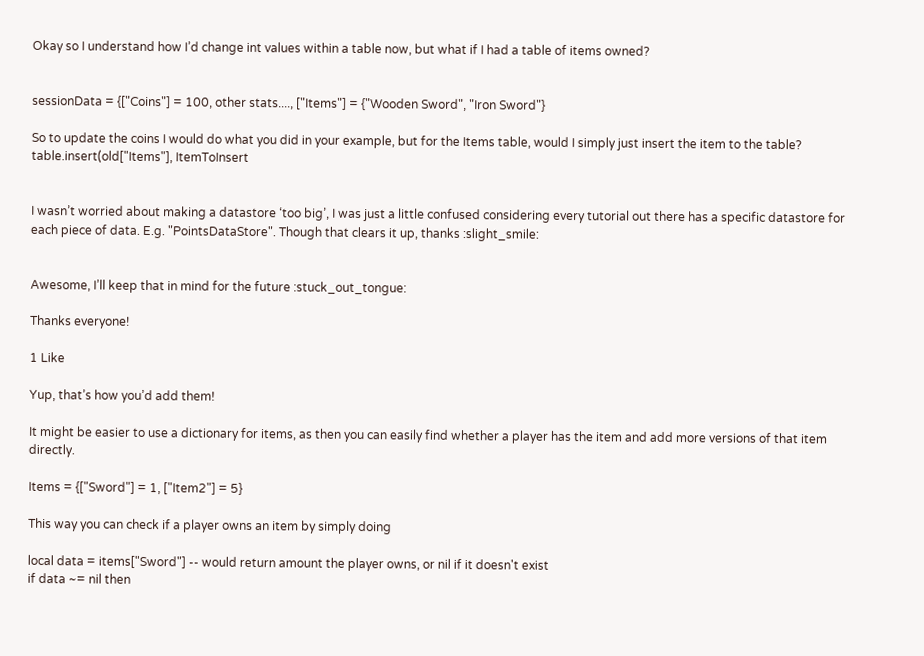Okay so I understand how I’d change int values within a table now, but what if I had a table of items owned?


sessionData = {["Coins"] = 100, other stats...., ["Items"] = {"Wooden Sword", "Iron Sword"}

So to update the coins I would do what you did in your example, but for the Items table, would I simply just insert the item to the table?
table.insert(old["Items"], ItemToInsert


I wasn’t worried about making a datastore ‘too big’, I was just a little confused considering every tutorial out there has a specific datastore for each piece of data. E.g. "PointsDataStore". Though that clears it up, thanks :slight_smile:


Awesome, I’ll keep that in mind for the future :stuck_out_tongue:

Thanks everyone!

1 Like

Yup, that’s how you’d add them!

It might be easier to use a dictionary for items, as then you can easily find whether a player has the item and add more versions of that item directly.

Items = {["Sword"] = 1, ["Item2"] = 5}

This way you can check if a player owns an item by simply doing

local data = items["Sword"] -- would return amount the player owns, or nil if it doesn't exist
if data ~= nil then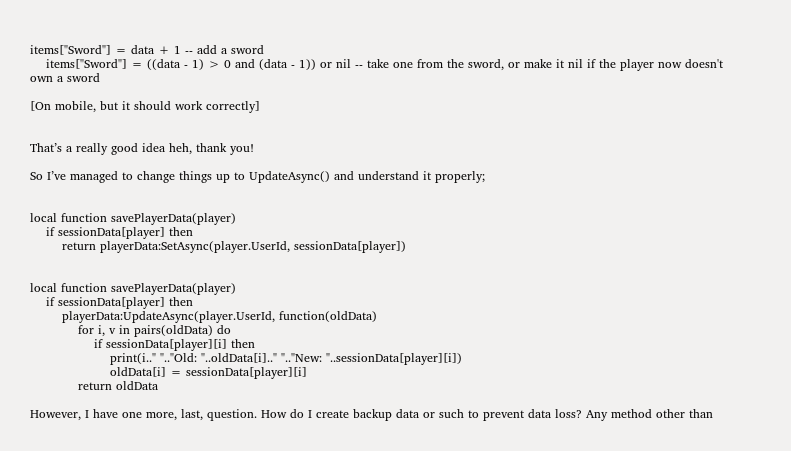items["Sword"] = data + 1 -- add a sword
    items["Sword"] = ((data - 1) > 0 and (data - 1)) or nil -- take one from the sword, or make it nil if the player now doesn't own a sword

[On mobile, but it should work correctly]


That’s a really good idea heh, thank you!

So I’ve managed to change things up to UpdateAsync() and understand it properly;


local function savePlayerData(player)
    if sessionData[player] then
        return playerData:SetAsync(player.UserId, sessionData[player])


local function savePlayerData(player)
    if sessionData[player] then
        playerData:UpdateAsync(player.UserId, function(oldData)
            for i, v in pairs(oldData) do
                if sessionData[player][i] then
                    print(i.." ".."Old: "..oldData[i].." ".."New: "..sessionData[player][i])
                    oldData[i] = sessionData[player][i]
            return oldData

However, I have one more, last, question. How do I create backup data or such to prevent data loss? Any method other than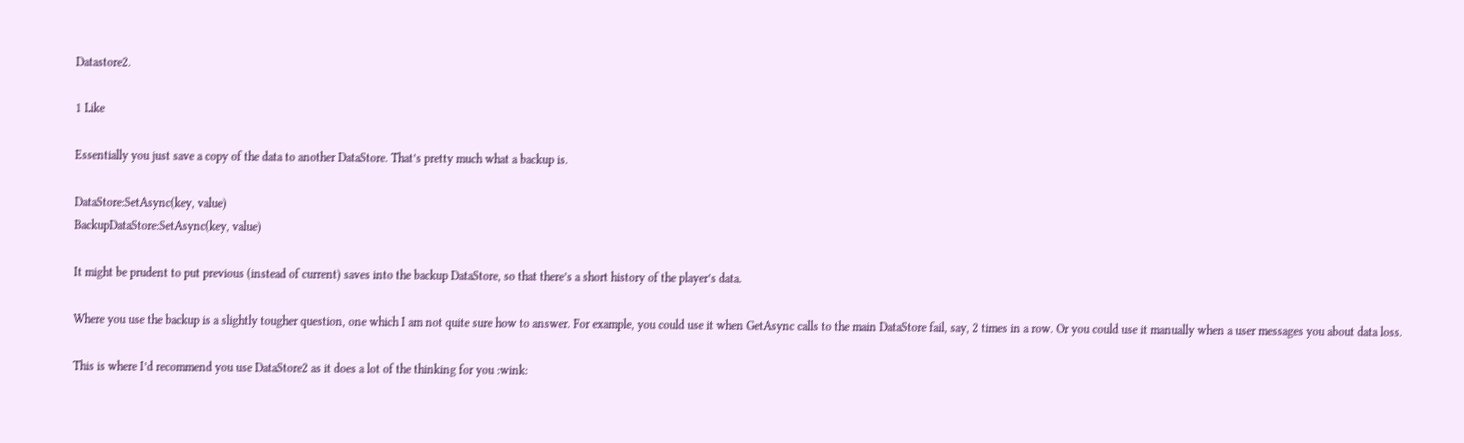Datastore2.

1 Like

Essentially you just save a copy of the data to another DataStore. That’s pretty much what a backup is.

DataStore:SetAsync(key, value)
BackupDataStore:SetAsync(key, value)

It might be prudent to put previous (instead of current) saves into the backup DataStore, so that there’s a short history of the player’s data.

Where you use the backup is a slightly tougher question, one which I am not quite sure how to answer. For example, you could use it when GetAsync calls to the main DataStore fail, say, 2 times in a row. Or you could use it manually when a user messages you about data loss.

This is where I’d recommend you use DataStore2 as it does a lot of the thinking for you :wink: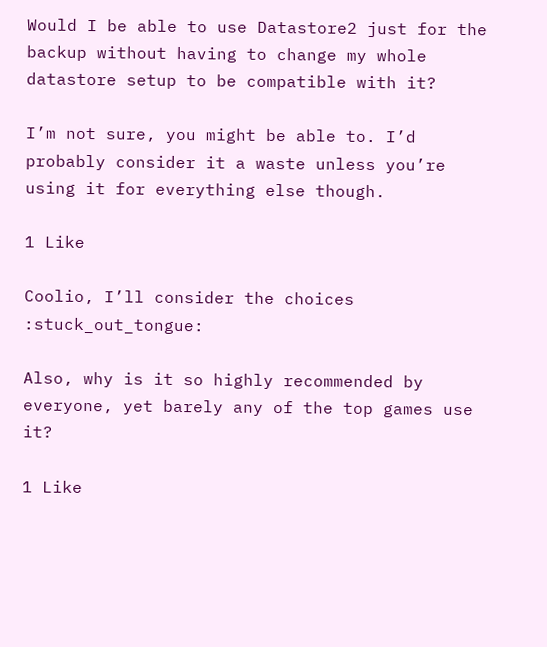Would I be able to use Datastore2 just for the backup without having to change my whole datastore setup to be compatible with it?

I’m not sure, you might be able to. I’d probably consider it a waste unless you’re using it for everything else though.

1 Like

Coolio, I’ll consider the choices :stuck_out_tongue:

Also, why is it so highly recommended by everyone, yet barely any of the top games use it?

1 Like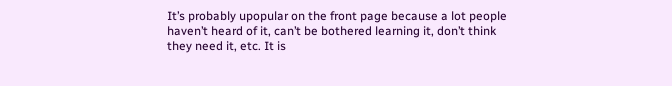It’s probably upopular on the front page because a lot people haven’t heard of it, can’t be bothered learning it, don’t think they need it, etc. It is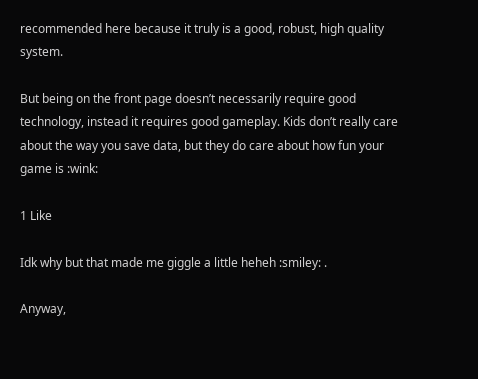recommended here because it truly is a good, robust, high quality system.

But being on the front page doesn’t necessarily require good technology, instead it requires good gameplay. Kids don’t really care about the way you save data, but they do care about how fun your game is :wink:

1 Like

Idk why but that made me giggle a little heheh :smiley: .

Anyway,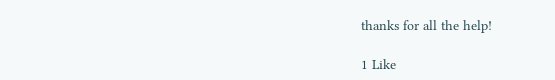thanks for all the help!

1 Like